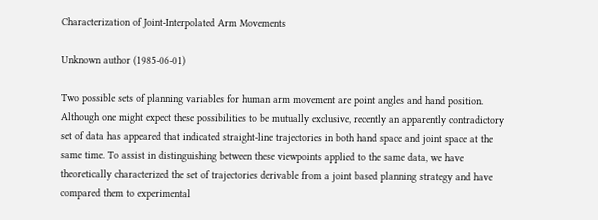Characterization of Joint-Interpolated Arm Movements

Unknown author (1985-06-01)

Two possible sets of planning variables for human arm movement are point angles and hand position. Although one might expect these possibilities to be mutually exclusive, recently an apparently contradictory set of data has appeared that indicated straight-line trajectories in both hand space and joint space at the same time. To assist in distinguishing between these viewpoints applied to the same data, we have theoretically characterized the set of trajectories derivable from a joint based planning strategy and have compared them to experimental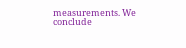measurements. We conclude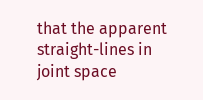that the apparent straight-lines in joint space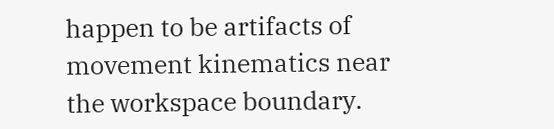happen to be artifacts of movement kinematics near the workspace boundary.